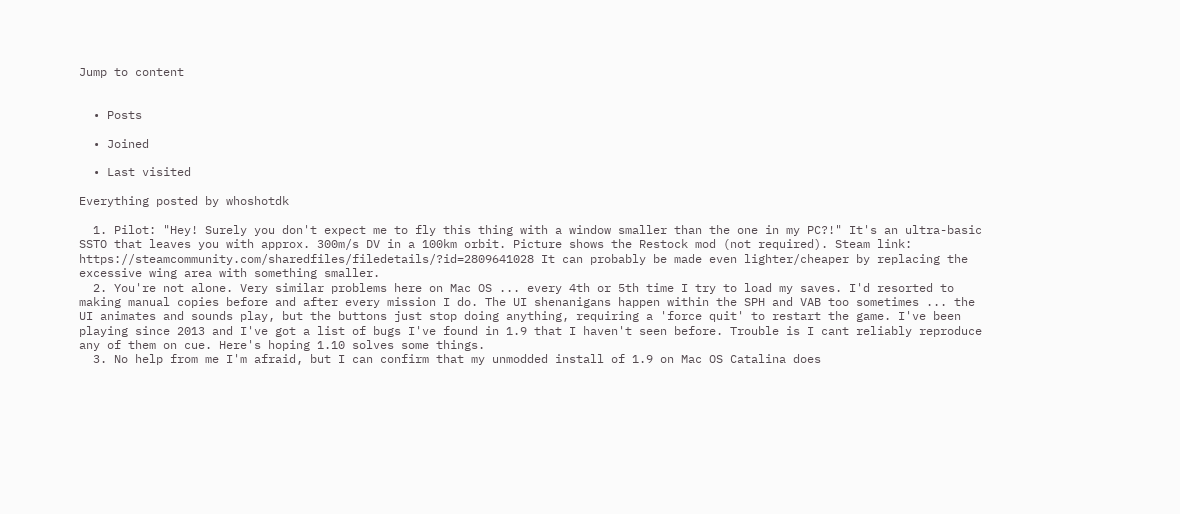Jump to content


  • Posts

  • Joined

  • Last visited

Everything posted by whoshotdk

  1. Pilot: "Hey! Surely you don't expect me to fly this thing with a window smaller than the one in my PC?!" It's an ultra-basic SSTO that leaves you with approx. 300m/s DV in a 100km orbit. Picture shows the Restock mod (not required). Steam link: https://steamcommunity.com/sharedfiles/filedetails/?id=2809641028 It can probably be made even lighter/cheaper by replacing the excessive wing area with something smaller.
  2. You're not alone. Very similar problems here on Mac OS ... every 4th or 5th time I try to load my saves. I'd resorted to making manual copies before and after every mission I do. The UI shenanigans happen within the SPH and VAB too sometimes ... the UI animates and sounds play, but the buttons just stop doing anything, requiring a 'force quit' to restart the game. I've been playing since 2013 and I've got a list of bugs I've found in 1.9 that I haven't seen before. Trouble is I cant reliably reproduce any of them on cue. Here's hoping 1.10 solves some things.
  3. No help from me I'm afraid, but I can confirm that my unmodded install of 1.9 on Mac OS Catalina does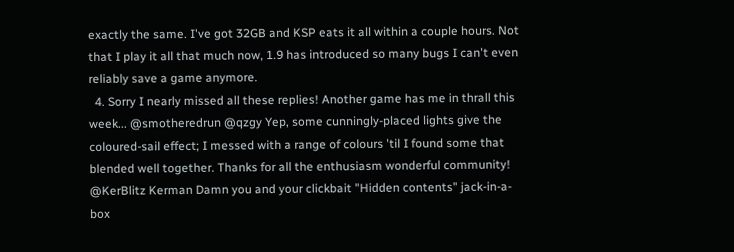exactly the same. I've got 32GB and KSP eats it all within a couple hours. Not that I play it all that much now, 1.9 has introduced so many bugs I can't even reliably save a game anymore.
  4. Sorry I nearly missed all these replies! Another game has me in thrall this week... @smotheredrun @qzgy Yep, some cunningly-placed lights give the coloured-sail effect; I messed with a range of colours 'til I found some that blended well together. Thanks for all the enthusiasm wonderful community! @KerBlitz Kerman Damn you and your clickbait "Hidden contents" jack-in-a-box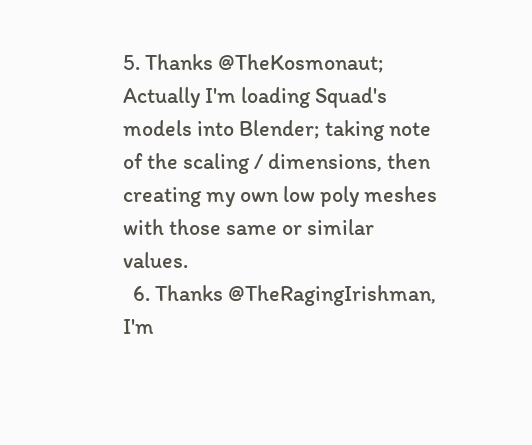5. Thanks @TheKosmonaut; Actually I'm loading Squad's models into Blender; taking note of the scaling / dimensions, then creating my own low poly meshes with those same or similar values.
  6. Thanks @TheRagingIrishman, I'm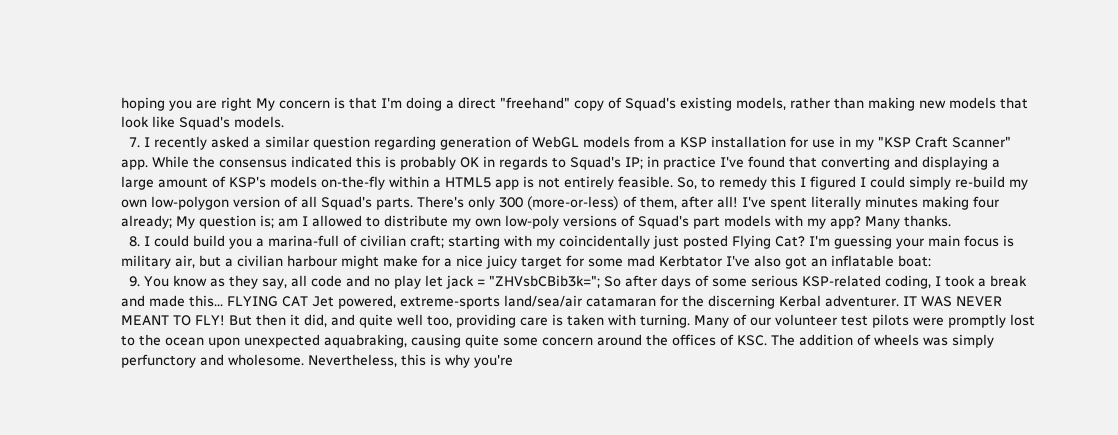hoping you are right My concern is that I'm doing a direct "freehand" copy of Squad's existing models, rather than making new models that look like Squad's models.
  7. I recently asked a similar question regarding generation of WebGL models from a KSP installation for use in my "KSP Craft Scanner" app. While the consensus indicated this is probably OK in regards to Squad's IP; in practice I've found that converting and displaying a large amount of KSP's models on-the-fly within a HTML5 app is not entirely feasible. So, to remedy this I figured I could simply re-build my own low-polygon version of all Squad's parts. There's only 300 (more-or-less) of them, after all! I've spent literally minutes making four already; My question is; am I allowed to distribute my own low-poly versions of Squad's part models with my app? Many thanks.
  8. I could build you a marina-full of civilian craft; starting with my coincidentally just posted Flying Cat? I'm guessing your main focus is military air, but a civilian harbour might make for a nice juicy target for some mad Kerbtator I've also got an inflatable boat:
  9. You know as they say, all code and no play let jack = "ZHVsbCBib3k="; So after days of some serious KSP-related coding, I took a break and made this... FLYING CAT Jet powered, extreme-sports land/sea/air catamaran for the discerning Kerbal adventurer. IT WAS NEVER MEANT TO FLY! But then it did, and quite well too, providing care is taken with turning. Many of our volunteer test pilots were promptly lost to the ocean upon unexpected aquabraking, causing quite some concern around the offices of KSC. The addition of wheels was simply perfunctory and wholesome. Nevertheless, this is why you're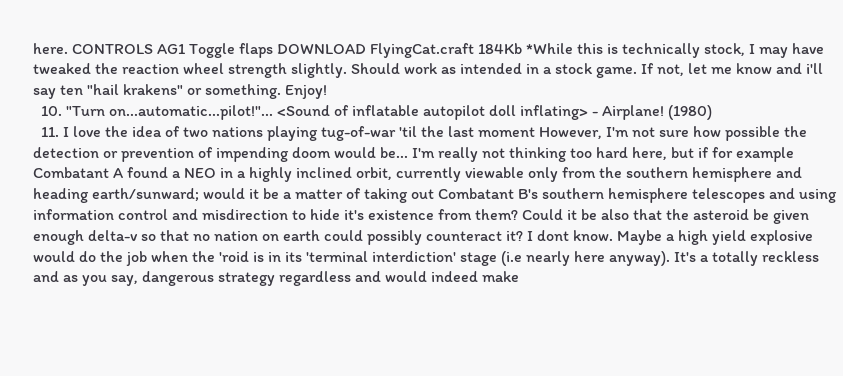here. CONTROLS AG1 Toggle flaps DOWNLOAD FlyingCat.craft 184Kb *While this is technically stock, I may have tweaked the reaction wheel strength slightly. Should work as intended in a stock game. If not, let me know and i'll say ten "hail krakens" or something. Enjoy!
  10. "Turn on...automatic...pilot!"... <Sound of inflatable autopilot doll inflating> - Airplane! (1980)
  11. I love the idea of two nations playing tug-of-war 'til the last moment However, I'm not sure how possible the detection or prevention of impending doom would be... I'm really not thinking too hard here, but if for example Combatant A found a NEO in a highly inclined orbit, currently viewable only from the southern hemisphere and heading earth/sunward; would it be a matter of taking out Combatant B's southern hemisphere telescopes and using information control and misdirection to hide it's existence from them? Could it be also that the asteroid be given enough delta-v so that no nation on earth could possibly counteract it? I dont know. Maybe a high yield explosive would do the job when the 'roid is in its 'terminal interdiction' stage (i.e nearly here anyway). It's a totally reckless and as you say, dangerous strategy regardless and would indeed make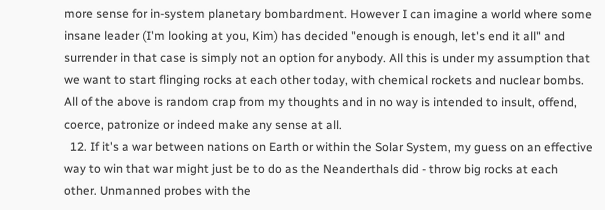more sense for in-system planetary bombardment. However I can imagine a world where some insane leader (I'm looking at you, Kim) has decided "enough is enough, let's end it all" and surrender in that case is simply not an option for anybody. All this is under my assumption that we want to start flinging rocks at each other today, with chemical rockets and nuclear bombs. All of the above is random crap from my thoughts and in no way is intended to insult, offend, coerce, patronize or indeed make any sense at all.
  12. If it's a war between nations on Earth or within the Solar System, my guess on an effective way to win that war might just be to do as the Neanderthals did - throw big rocks at each other. Unmanned probes with the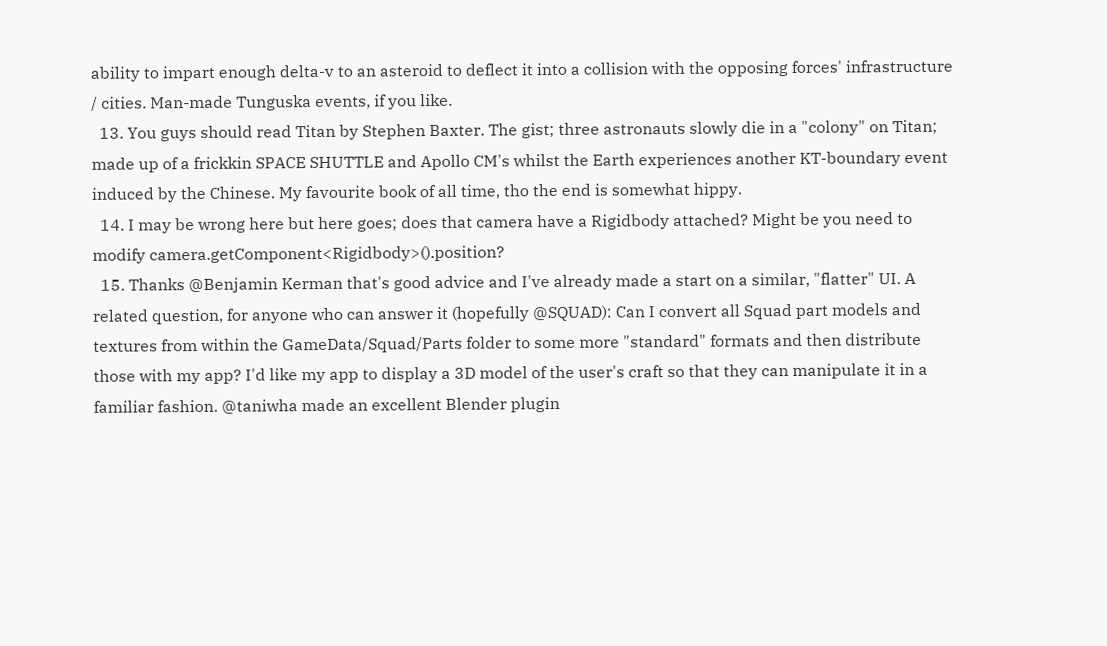ability to impart enough delta-v to an asteroid to deflect it into a collision with the opposing forces' infrastructure / cities. Man-made Tunguska events, if you like.
  13. You guys should read Titan by Stephen Baxter. The gist; three astronauts slowly die in a "colony" on Titan; made up of a frickkin SPACE SHUTTLE and Apollo CM's whilst the Earth experiences another KT-boundary event induced by the Chinese. My favourite book of all time, tho the end is somewhat hippy.
  14. I may be wrong here but here goes; does that camera have a Rigidbody attached? Might be you need to modify camera.getComponent<Rigidbody>().position?
  15. Thanks @Benjamin Kerman that's good advice and I've already made a start on a similar, "flatter" UI. A related question, for anyone who can answer it (hopefully @SQUAD): Can I convert all Squad part models and textures from within the GameData/Squad/Parts folder to some more "standard" formats and then distribute those with my app? I'd like my app to display a 3D model of the user's craft so that they can manipulate it in a familiar fashion. @taniwha made an excellent Blender plugin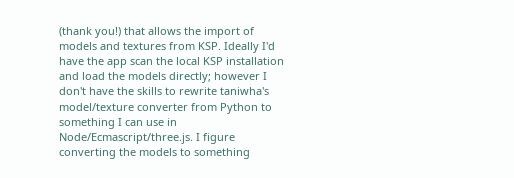(thank you!) that allows the import of models and textures from KSP. Ideally I'd have the app scan the local KSP installation and load the models directly; however I don't have the skills to rewrite taniwha's model/texture converter from Python to something I can use in Node/Ecmascript/three.js. I figure converting the models to something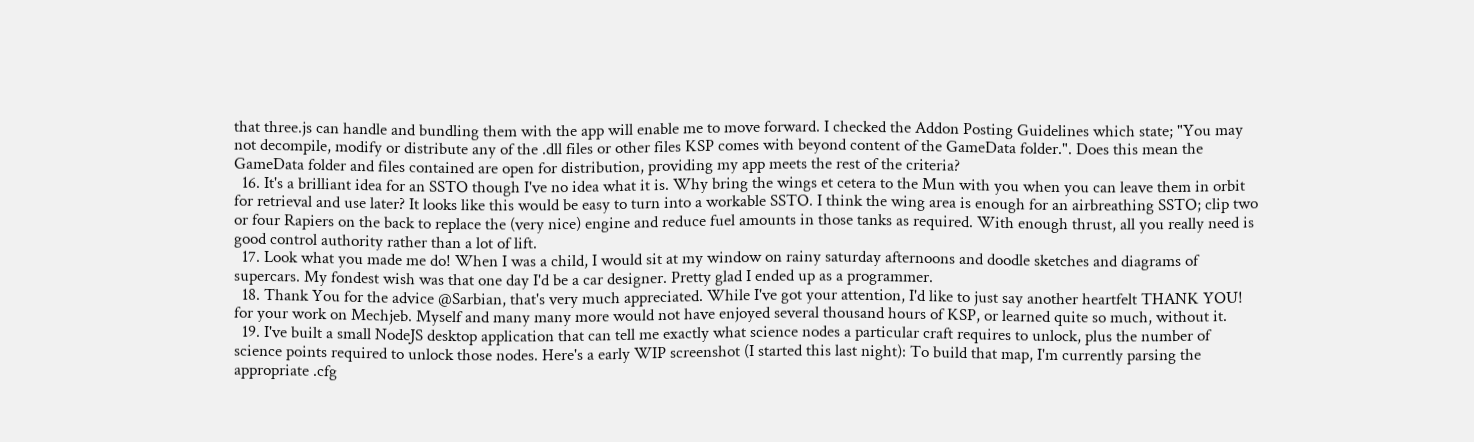that three.js can handle and bundling them with the app will enable me to move forward. I checked the Addon Posting Guidelines which state; "You may not decompile, modify or distribute any of the .dll files or other files KSP comes with beyond content of the GameData folder.". Does this mean the GameData folder and files contained are open for distribution, providing my app meets the rest of the criteria?
  16. It's a brilliant idea for an SSTO though I've no idea what it is. Why bring the wings et cetera to the Mun with you when you can leave them in orbit for retrieval and use later? It looks like this would be easy to turn into a workable SSTO. I think the wing area is enough for an airbreathing SSTO; clip two or four Rapiers on the back to replace the (very nice) engine and reduce fuel amounts in those tanks as required. With enough thrust, all you really need is good control authority rather than a lot of lift.
  17. Look what you made me do! When I was a child, I would sit at my window on rainy saturday afternoons and doodle sketches and diagrams of supercars. My fondest wish was that one day I'd be a car designer. Pretty glad I ended up as a programmer.
  18. Thank You for the advice @Sarbian, that's very much appreciated. While I've got your attention, I'd like to just say another heartfelt THANK YOU! for your work on Mechjeb. Myself and many many more would not have enjoyed several thousand hours of KSP, or learned quite so much, without it.
  19. I've built a small NodeJS desktop application that can tell me exactly what science nodes a particular craft requires to unlock, plus the number of science points required to unlock those nodes. Here's a early WIP screenshot (I started this last night): To build that map, I'm currently parsing the appropriate .cfg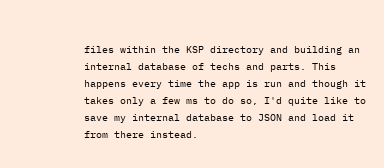files within the KSP directory and building an internal database of techs and parts. This happens every time the app is run and though it takes only a few ms to do so, I'd quite like to save my internal database to JSON and load it from there instead.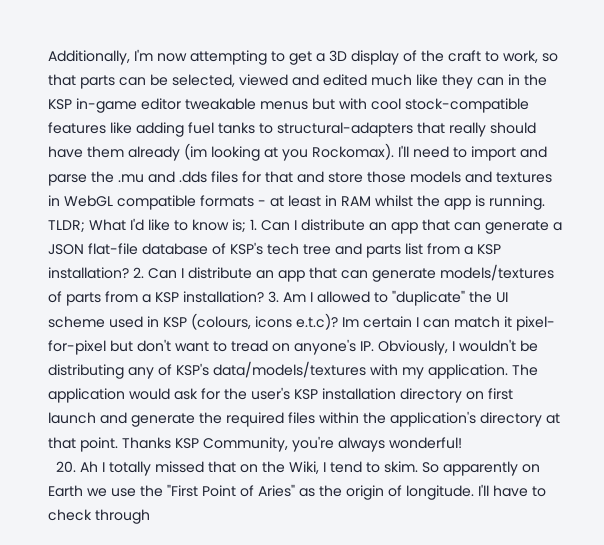Additionally, I'm now attempting to get a 3D display of the craft to work, so that parts can be selected, viewed and edited much like they can in the KSP in-game editor tweakable menus but with cool stock-compatible features like adding fuel tanks to structural-adapters that really should have them already (im looking at you Rockomax). I'll need to import and parse the .mu and .dds files for that and store those models and textures in WebGL compatible formats - at least in RAM whilst the app is running. TLDR; What I'd like to know is; 1. Can I distribute an app that can generate a JSON flat-file database of KSP's tech tree and parts list from a KSP installation? 2. Can I distribute an app that can generate models/textures of parts from a KSP installation? 3. Am I allowed to "duplicate" the UI scheme used in KSP (colours, icons e.t.c)? Im certain I can match it pixel-for-pixel but don't want to tread on anyone's IP. Obviously, I wouldn't be distributing any of KSP's data/models/textures with my application. The application would ask for the user's KSP installation directory on first launch and generate the required files within the application's directory at that point. Thanks KSP Community, you're always wonderful!
  20. Ah I totally missed that on the Wiki, I tend to skim. So apparently on Earth we use the "First Point of Aries" as the origin of longitude. I'll have to check through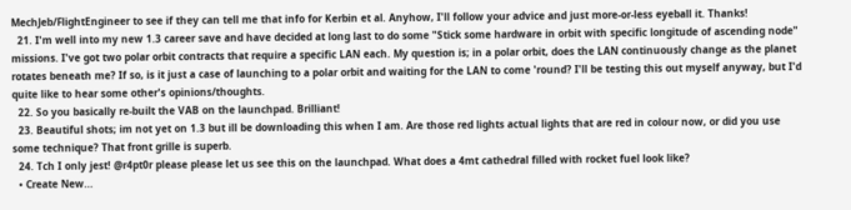MechJeb/FlightEngineer to see if they can tell me that info for Kerbin et al. Anyhow, I'll follow your advice and just more-or-less eyeball it. Thanks!
  21. I'm well into my new 1.3 career save and have decided at long last to do some "Stick some hardware in orbit with specific longitude of ascending node" missions. I've got two polar orbit contracts that require a specific LAN each. My question is; in a polar orbit, does the LAN continuously change as the planet rotates beneath me? If so, is it just a case of launching to a polar orbit and waiting for the LAN to come 'round? I'll be testing this out myself anyway, but I'd quite like to hear some other's opinions/thoughts.
  22. So you basically re-built the VAB on the launchpad. Brilliant!
  23. Beautiful shots; im not yet on 1.3 but ill be downloading this when I am. Are those red lights actual lights that are red in colour now, or did you use some technique? That front grille is superb.
  24. Tch I only jest! @r4pt0r please please let us see this on the launchpad. What does a 4mt cathedral filled with rocket fuel look like?
  • Create New...